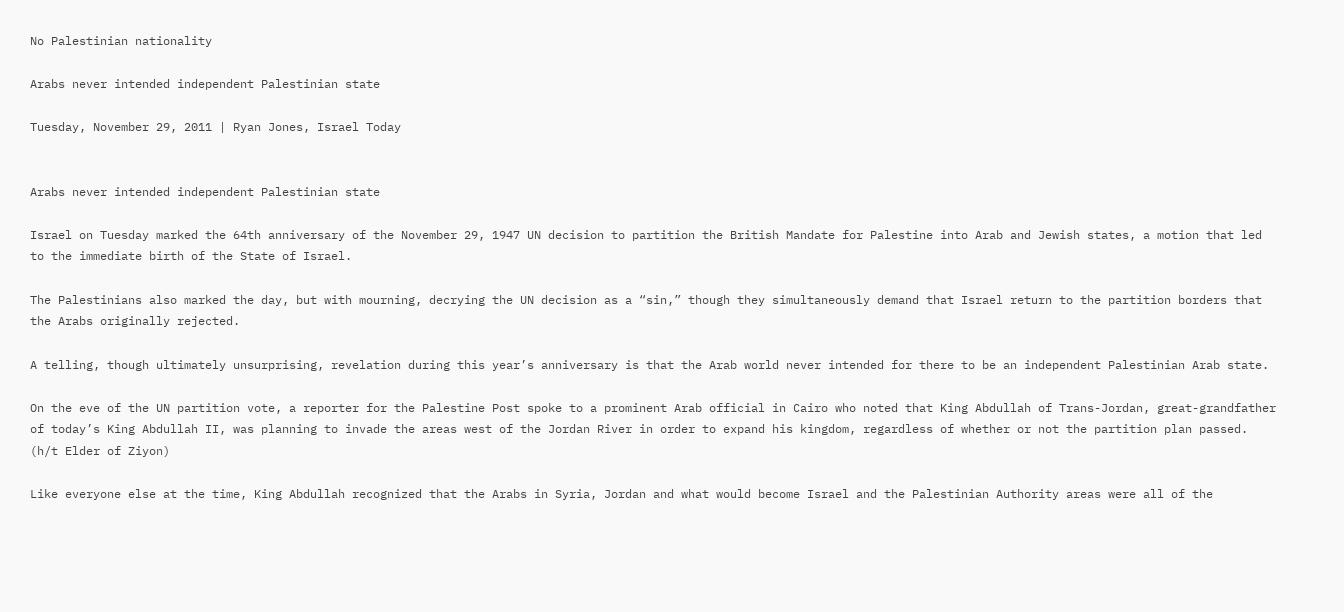No Palestinian nationality

Arabs never intended independent Palestinian state

Tuesday, November 29, 2011 | Ryan Jones, Israel Today


Arabs never intended independent Palestinian state

Israel on Tuesday marked the 64th anniversary of the November 29, 1947 UN decision to partition the British Mandate for Palestine into Arab and Jewish states, a motion that led to the immediate birth of the State of Israel.

The Palestinians also marked the day, but with mourning, decrying the UN decision as a “sin,” though they simultaneously demand that Israel return to the partition borders that the Arabs originally rejected.

A telling, though ultimately unsurprising, revelation during this year’s anniversary is that the Arab world never intended for there to be an independent Palestinian Arab state.

On the eve of the UN partition vote, a reporter for the Palestine Post spoke to a prominent Arab official in Cairo who noted that King Abdullah of Trans-Jordan, great-grandfather of today’s King Abdullah II, was planning to invade the areas west of the Jordan River in order to expand his kingdom, regardless of whether or not the partition plan passed. (h/t Elder of Ziyon)

Like everyone else at the time, King Abdullah recognized that the Arabs in Syria, Jordan and what would become Israel and the Palestinian Authority areas were all of the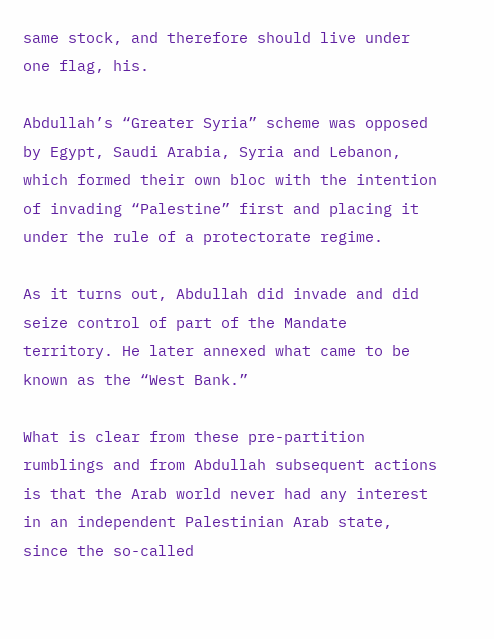same stock, and therefore should live under one flag, his.

Abdullah’s “Greater Syria” scheme was opposed by Egypt, Saudi Arabia, Syria and Lebanon, which formed their own bloc with the intention of invading “Palestine” first and placing it under the rule of a protectorate regime.

As it turns out, Abdullah did invade and did seize control of part of the Mandate territory. He later annexed what came to be known as the “West Bank.”

What is clear from these pre-partition rumblings and from Abdullah subsequent actions is that the Arab world never had any interest in an independent Palestinian Arab state, since the so-called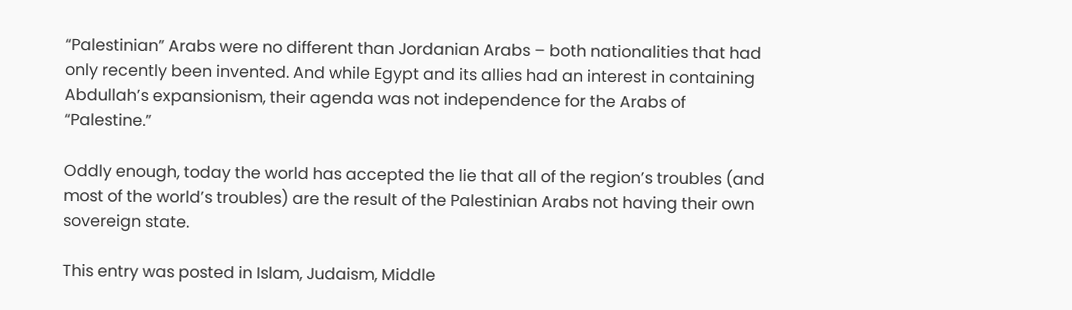“Palestinian” Arabs were no different than Jordanian Arabs – both nationalities that had only recently been invented. And while Egypt and its allies had an interest in containing Abdullah’s expansionism, their agenda was not independence for the Arabs of “Palestine.”

Oddly enough, today the world has accepted the lie that all of the region’s troubles (and most of the world’s troubles) are the result of the Palestinian Arabs not having their own sovereign state.

This entry was posted in Islam, Judaism, Middle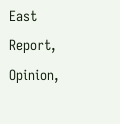East Report, Opinion,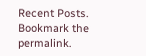Recent Posts. Bookmark the permalink.